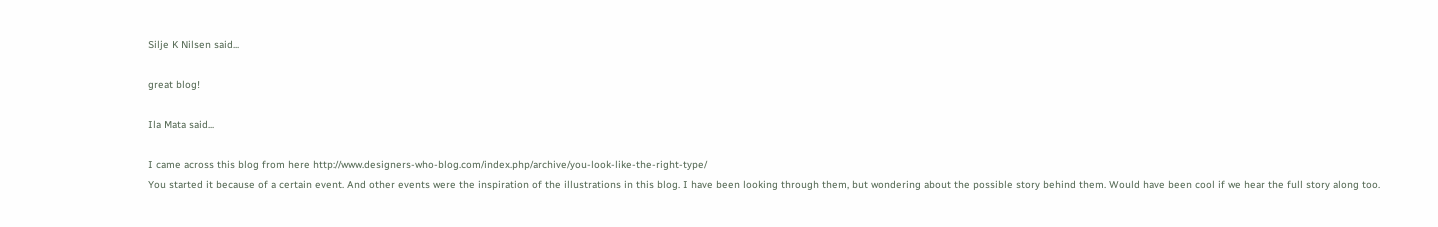Silje K Nilsen said...

great blog!

Ila Mata said...

I came across this blog from here http://www.designers-who-blog.com/index.php/archive/you-look-like-the-right-type/
You started it because of a certain event. And other events were the inspiration of the illustrations in this blog. I have been looking through them, but wondering about the possible story behind them. Would have been cool if we hear the full story along too.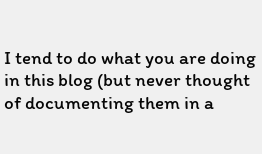I tend to do what you are doing in this blog (but never thought of documenting them in a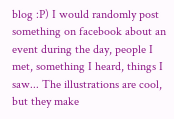blog :P) I would randomly post something on facebook about an event during the day, people I met, something I heard, things I saw... The illustrations are cool, but they make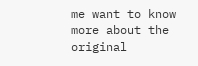me want to know more about the original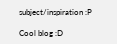subject/inspiration :P

Cool blog :D